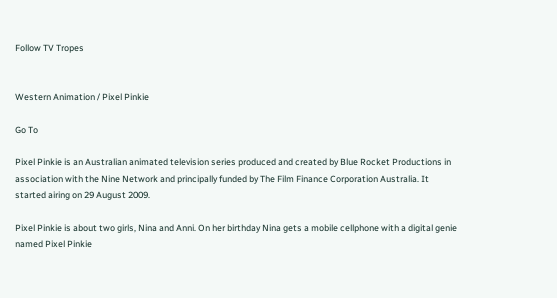Follow TV Tropes


Western Animation / Pixel Pinkie

Go To

Pixel Pinkie is an Australian animated television series produced and created by Blue Rocket Productions in association with the Nine Network and principally funded by The Film Finance Corporation Australia. It started airing on 29 August 2009.

Pixel Pinkie is about two girls, Nina and Anni. On her birthday Nina gets a mobile cellphone with a digital genie named Pixel Pinkie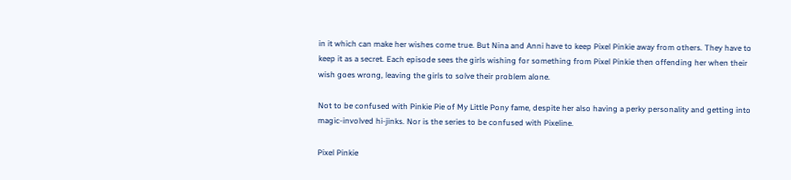in it which can make her wishes come true. But Nina and Anni have to keep Pixel Pinkie away from others. They have to keep it as a secret. Each episode sees the girls wishing for something from Pixel Pinkie then offending her when their wish goes wrong, leaving the girls to solve their problem alone.

Not to be confused with Pinkie Pie of My Little Pony fame, despite her also having a perky personality and getting into magic-involved hi-jinks. Nor is the series to be confused with Pixeline.

Pixel Pinkie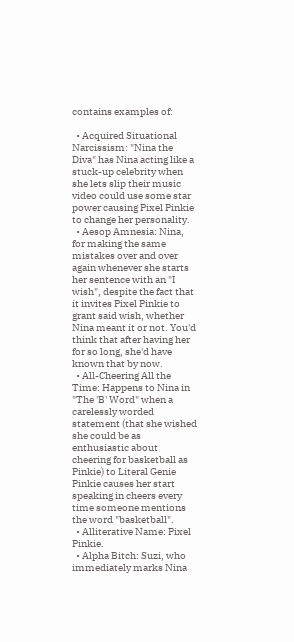contains examples of:

  • Acquired Situational Narcissism: "Nina the Diva" has Nina acting like a stuck-up celebrity when she lets slip their music video could use some star power causing Pixel Pinkie to change her personality.
  • Aesop Amnesia: Nina, for making the same mistakes over and over again whenever she starts her sentence with an "I wish", despite the fact that it invites Pixel Pinkie to grant said wish, whether Nina meant it or not. You'd think that after having her for so long, she'd have known that by now.
  • All-Cheering All the Time: Happens to Nina in "The 'B' Word" when a carelessly worded statement (that she wished she could be as enthusiastic about cheering for basketball as Pinkie) to Literal Genie Pinkie causes her start speaking in cheers every time someone mentions the word "basketball".
  • Alliterative Name: Pixel Pinkie.
  • Alpha Bitch: Suzi, who immediately marks Nina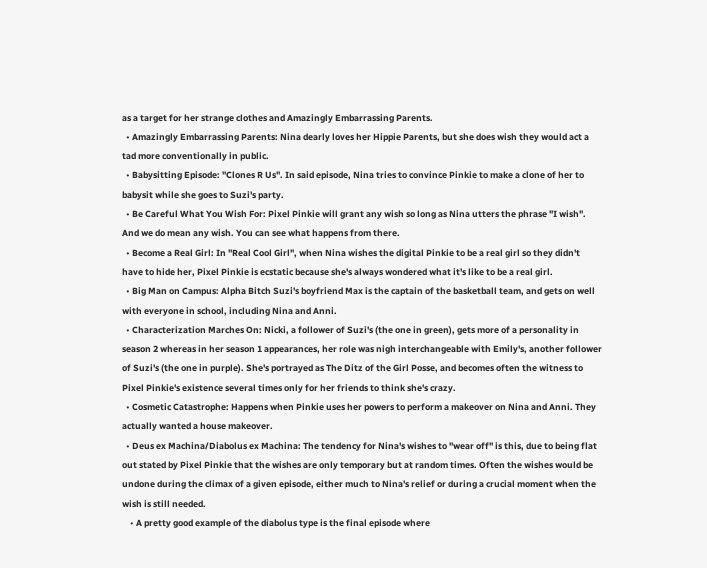as a target for her strange clothes and Amazingly Embarrassing Parents.
  • Amazingly Embarrassing Parents: Nina dearly loves her Hippie Parents, but she does wish they would act a tad more conventionally in public.
  • Babysitting Episode: "Clones R Us". In said episode, Nina tries to convince Pinkie to make a clone of her to babysit while she goes to Suzi's party.
  • Be Careful What You Wish For: Pixel Pinkie will grant any wish so long as Nina utters the phrase "I wish". And we do mean any wish. You can see what happens from there.
  • Become a Real Girl: In "Real Cool Girl", when Nina wishes the digital Pinkie to be a real girl so they didn't have to hide her, Pixel Pinkie is ecstatic because she's always wondered what it's like to be a real girl.
  • Big Man on Campus: Alpha Bitch Suzi's boyfriend Max is the captain of the basketball team, and gets on well with everyone in school, including Nina and Anni.
  • Characterization Marches On: Nicki, a follower of Suzi's (the one in green), gets more of a personality in season 2 whereas in her season 1 appearances, her role was nigh interchangeable with Emily's, another follower of Suzi's (the one in purple). She's portrayed as The Ditz of the Girl Posse, and becomes often the witness to Pixel Pinkie's existence several times only for her friends to think she's crazy.
  • Cosmetic Catastrophe: Happens when Pinkie uses her powers to perform a makeover on Nina and Anni. They actually wanted a house makeover.
  • Deus ex Machina/Diabolus ex Machina: The tendency for Nina's wishes to "wear off" is this, due to being flat out stated by Pixel Pinkie that the wishes are only temporary but at random times. Often the wishes would be undone during the climax of a given episode, either much to Nina's relief or during a crucial moment when the wish is still needed.
    • A pretty good example of the diabolus type is the final episode where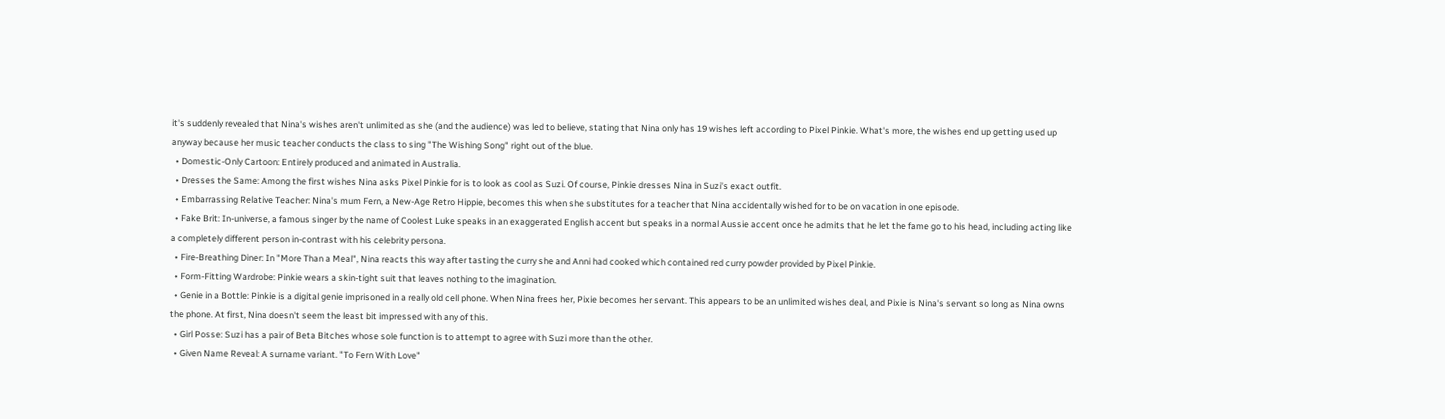it's suddenly revealed that Nina's wishes aren't unlimited as she (and the audience) was led to believe, stating that Nina only has 19 wishes left according to Pixel Pinkie. What's more, the wishes end up getting used up anyway because her music teacher conducts the class to sing "The Wishing Song" right out of the blue.
  • Domestic-Only Cartoon: Entirely produced and animated in Australia.
  • Dresses the Same: Among the first wishes Nina asks Pixel Pinkie for is to look as cool as Suzi. Of course, Pinkie dresses Nina in Suzi's exact outfit.
  • Embarrassing Relative Teacher: Nina's mum Fern, a New-Age Retro Hippie, becomes this when she substitutes for a teacher that Nina accidentally wished for to be on vacation in one episode.
  • Fake Brit: In-universe, a famous singer by the name of Coolest Luke speaks in an exaggerated English accent but speaks in a normal Aussie accent once he admits that he let the fame go to his head, including acting like a completely different person in-contrast with his celebrity persona.
  • Fire-Breathing Diner: In "More Than a Meal", Nina reacts this way after tasting the curry she and Anni had cooked which contained red curry powder provided by Pixel Pinkie.
  • Form-Fitting Wardrobe: Pinkie wears a skin-tight suit that leaves nothing to the imagination.
  • Genie in a Bottle: Pinkie is a digital genie imprisoned in a really old cell phone. When Nina frees her, Pixie becomes her servant. This appears to be an unlimited wishes deal, and Pixie is Nina's servant so long as Nina owns the phone. At first, Nina doesn't seem the least bit impressed with any of this.
  • Girl Posse: Suzi has a pair of Beta Bitches whose sole function is to attempt to agree with Suzi more than the other.
  • Given Name Reveal: A surname variant. "To Fern With Love"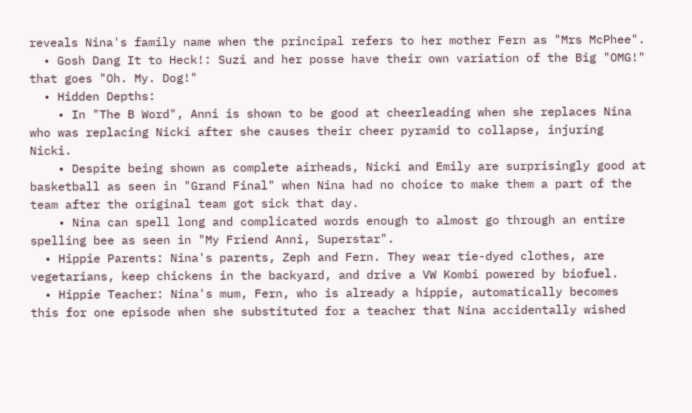reveals Nina's family name when the principal refers to her mother Fern as "Mrs McPhee".
  • Gosh Dang It to Heck!: Suzi and her posse have their own variation of the Big "OMG!" that goes "Oh. My. Dog!"
  • Hidden Depths:
    • In "The B Word", Anni is shown to be good at cheerleading when she replaces Nina who was replacing Nicki after she causes their cheer pyramid to collapse, injuring Nicki.
    • Despite being shown as complete airheads, Nicki and Emily are surprisingly good at basketball as seen in "Grand Final" when Nina had no choice to make them a part of the team after the original team got sick that day.
    • Nina can spell long and complicated words enough to almost go through an entire spelling bee as seen in "My Friend Anni, Superstar".
  • Hippie Parents: Nina's parents, Zeph and Fern. They wear tie-dyed clothes, are vegetarians, keep chickens in the backyard, and drive a VW Kombi powered by biofuel.
  • Hippie Teacher: Nina's mum, Fern, who is already a hippie, automatically becomes this for one episode when she substituted for a teacher that Nina accidentally wished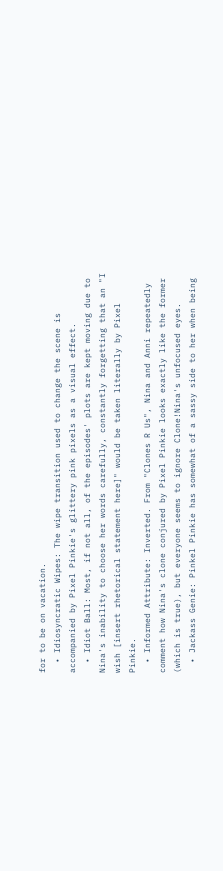for to be on vacation.
  • Idiosyncratic Wipes: The wipe transition used to change the scene is accompanied by Pixel Pinkie's glittery pink pixels as a visual effect.
  • Idiot Ball: Most, if not all, of the episodes' plots are kept moving due to Nina's inability to choose her words carefully, constantly forgetting that an "I wish [insert rhetorical statement here]" would be taken literally by Pixel Pinkie.
  • Informed Attribute: Inverted. From "Clones R Us", Nina and Anni repeatedly comment how Nina's clone conjured by Pixel Pinkie looks exactly like the former (which is true), but everyone seems to ignore Clone!Nina's unfocused eyes.
  • Jackass Genie: Pinkel Pinkie has somewhat of a sassy side to her when being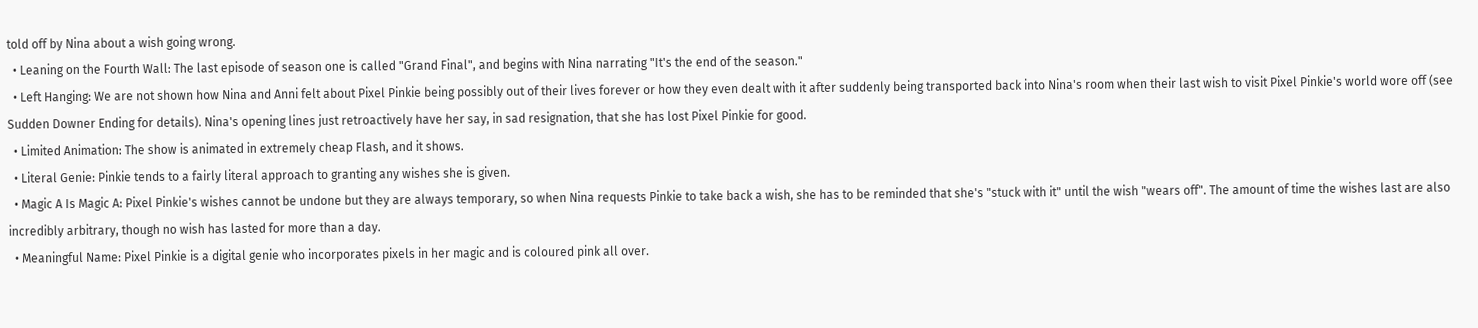told off by Nina about a wish going wrong.
  • Leaning on the Fourth Wall: The last episode of season one is called "Grand Final", and begins with Nina narrating "It's the end of the season."
  • Left Hanging: We are not shown how Nina and Anni felt about Pixel Pinkie being possibly out of their lives forever or how they even dealt with it after suddenly being transported back into Nina's room when their last wish to visit Pixel Pinkie's world wore off (see Sudden Downer Ending for details). Nina's opening lines just retroactively have her say, in sad resignation, that she has lost Pixel Pinkie for good.
  • Limited Animation: The show is animated in extremely cheap Flash, and it shows.
  • Literal Genie: Pinkie tends to a fairly literal approach to granting any wishes she is given.
  • Magic A Is Magic A: Pixel Pinkie's wishes cannot be undone but they are always temporary, so when Nina requests Pinkie to take back a wish, she has to be reminded that she's "stuck with it" until the wish "wears off". The amount of time the wishes last are also incredibly arbitrary, though no wish has lasted for more than a day.
  • Meaningful Name: Pixel Pinkie is a digital genie who incorporates pixels in her magic and is coloured pink all over.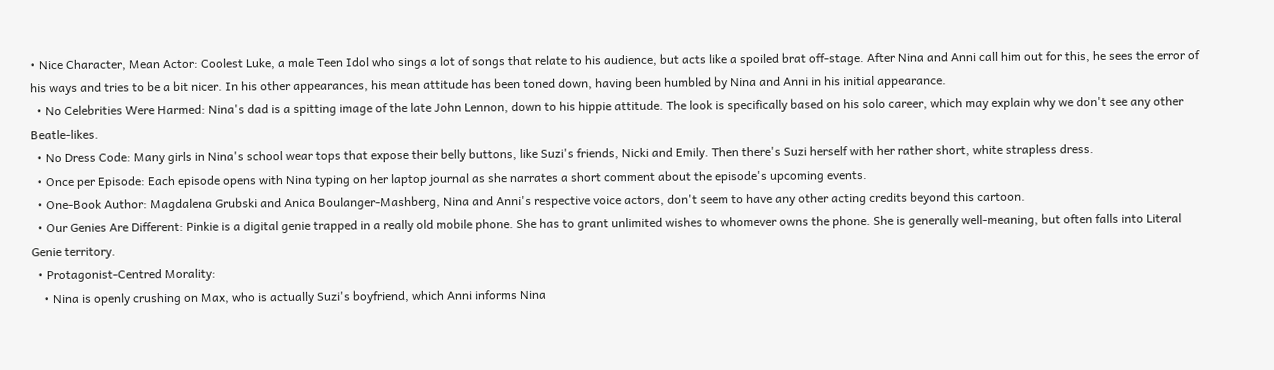• Nice Character, Mean Actor: Coolest Luke, a male Teen Idol who sings a lot of songs that relate to his audience, but acts like a spoiled brat off-stage. After Nina and Anni call him out for this, he sees the error of his ways and tries to be a bit nicer. In his other appearances, his mean attitude has been toned down, having been humbled by Nina and Anni in his initial appearance.
  • No Celebrities Were Harmed: Nina's dad is a spitting image of the late John Lennon, down to his hippie attitude. The look is specifically based on his solo career, which may explain why we don't see any other Beatle-likes.
  • No Dress Code: Many girls in Nina's school wear tops that expose their belly buttons, like Suzi's friends, Nicki and Emily. Then there's Suzi herself with her rather short, white strapless dress.
  • Once per Episode: Each episode opens with Nina typing on her laptop journal as she narrates a short comment about the episode's upcoming events.
  • One-Book Author: Magdalena Grubski and Anica Boulanger-Mashberg, Nina and Anni's respective voice actors, don't seem to have any other acting credits beyond this cartoon.
  • Our Genies Are Different: Pinkie is a digital genie trapped in a really old mobile phone. She has to grant unlimited wishes to whomever owns the phone. She is generally well-meaning, but often falls into Literal Genie territory.
  • Protagonist-Centred Morality:
    • Nina is openly crushing on Max, who is actually Suzi's boyfriend, which Anni informs Nina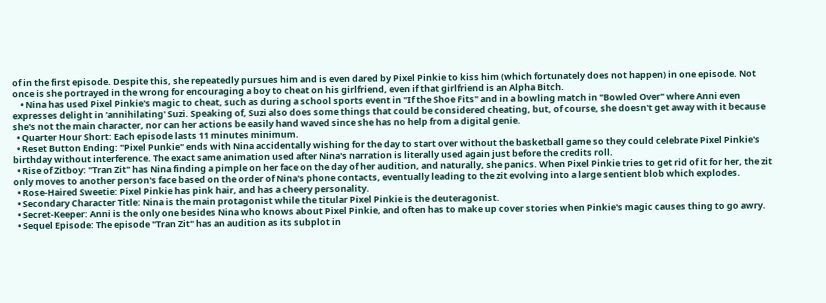of in the first episode. Despite this, she repeatedly pursues him and is even dared by Pixel Pinkie to kiss him (which fortunately does not happen) in one episode. Not once is she portrayed in the wrong for encouraging a boy to cheat on his girlfriend, even if that girlfriend is an Alpha Bitch.
    • Nina has used Pixel Pinkie's magic to cheat, such as during a school sports event in "If the Shoe Fits" and in a bowling match in "Bowled Over" where Anni even expresses delight in 'annihilating' Suzi. Speaking of, Suzi also does some things that could be considered cheating, but, of course, she doesn't get away with it because she's not the main character, nor can her actions be easily hand waved since she has no help from a digital genie.
  • Quarter Hour Short: Each episode lasts 11 minutes minimum.
  • Reset Button Ending: "Pixel Punkie" ends with Nina accidentally wishing for the day to start over without the basketball game so they could celebrate Pixel Pinkie's birthday without interference. The exact same animation used after Nina's narration is literally used again just before the credits roll.
  • Rise of Zitboy: "Tran Zit" has Nina finding a pimple on her face on the day of her audition, and naturally, she panics. When Pixel Pinkie tries to get rid of it for her, the zit only moves to another person's face based on the order of Nina's phone contacts, eventually leading to the zit evolving into a large sentient blob which explodes.
  • Rose-Haired Sweetie: Pixel Pinkie has pink hair, and has a cheery personality.
  • Secondary Character Title: Nina is the main protagonist while the titular Pixel Pinkie is the deuteragonist.
  • Secret-Keeper: Anni is the only one besides Nina who knows about Pixel Pinkie, and often has to make up cover stories when Pinkie's magic causes thing to go awry.
  • Sequel Episode: The episode "Tran Zit" has an audition as its subplot in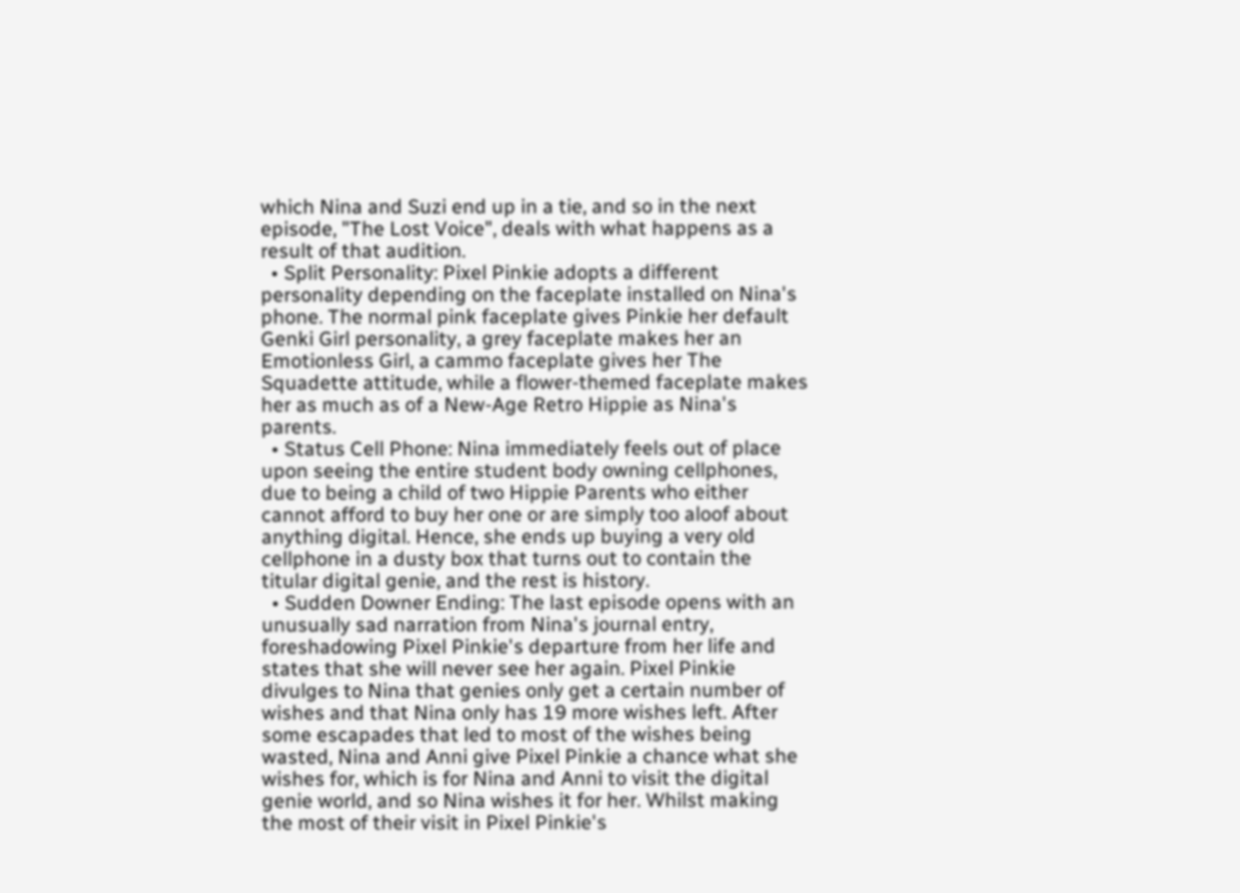which Nina and Suzi end up in a tie, and so in the next episode, "The Lost Voice", deals with what happens as a result of that audition.
  • Split Personality: Pixel Pinkie adopts a different personality depending on the faceplate installed on Nina's phone. The normal pink faceplate gives Pinkie her default Genki Girl personality, a grey faceplate makes her an Emotionless Girl, a cammo faceplate gives her The Squadette attitude, while a flower-themed faceplate makes her as much as of a New-Age Retro Hippie as Nina's parents.
  • Status Cell Phone: Nina immediately feels out of place upon seeing the entire student body owning cellphones, due to being a child of two Hippie Parents who either cannot afford to buy her one or are simply too aloof about anything digital. Hence, she ends up buying a very old cellphone in a dusty box that turns out to contain the titular digital genie, and the rest is history.
  • Sudden Downer Ending: The last episode opens with an unusually sad narration from Nina's journal entry, foreshadowing Pixel Pinkie's departure from her life and states that she will never see her again. Pixel Pinkie divulges to Nina that genies only get a certain number of wishes and that Nina only has 19 more wishes left. After some escapades that led to most of the wishes being wasted, Nina and Anni give Pixel Pinkie a chance what she wishes for, which is for Nina and Anni to visit the digital genie world, and so Nina wishes it for her. Whilst making the most of their visit in Pixel Pinkie's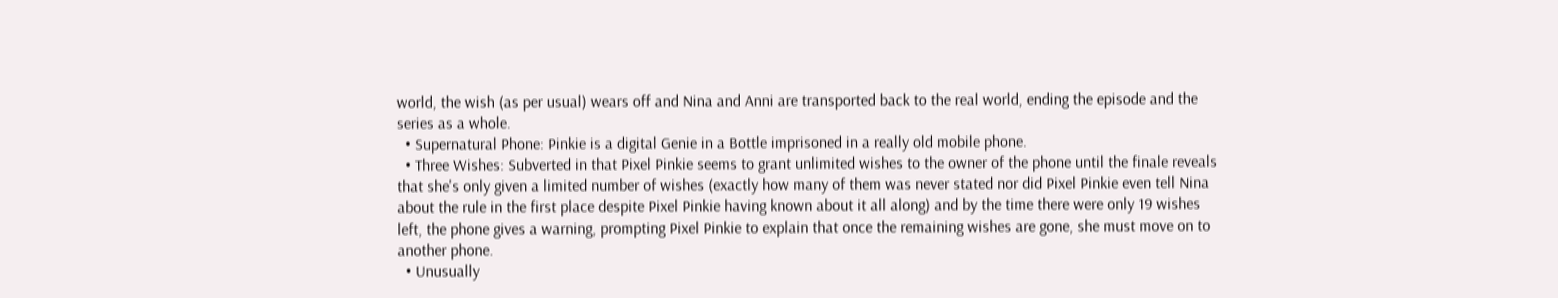world, the wish (as per usual) wears off and Nina and Anni are transported back to the real world, ending the episode and the series as a whole.
  • Supernatural Phone: Pinkie is a digital Genie in a Bottle imprisoned in a really old mobile phone.
  • Three Wishes: Subverted in that Pixel Pinkie seems to grant unlimited wishes to the owner of the phone until the finale reveals that she's only given a limited number of wishes (exactly how many of them was never stated nor did Pixel Pinkie even tell Nina about the rule in the first place despite Pixel Pinkie having known about it all along) and by the time there were only 19 wishes left, the phone gives a warning, prompting Pixel Pinkie to explain that once the remaining wishes are gone, she must move on to another phone.
  • Unusually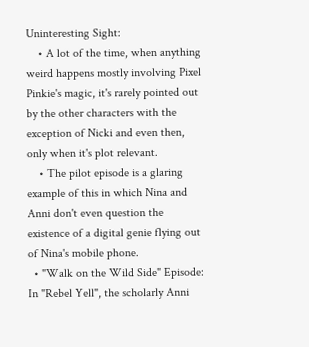Uninteresting Sight:
    • A lot of the time, when anything weird happens mostly involving Pixel Pinkie's magic, it's rarely pointed out by the other characters with the exception of Nicki and even then, only when it's plot relevant.
    • The pilot episode is a glaring example of this in which Nina and Anni don't even question the existence of a digital genie flying out of Nina's mobile phone.
  • "Walk on the Wild Side" Episode: In "Rebel Yell", the scholarly Anni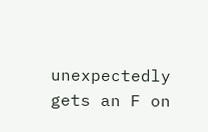unexpectedly gets an F on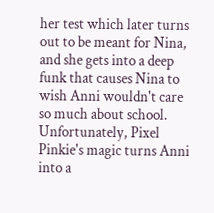her test which later turns out to be meant for Nina, and she gets into a deep funk that causes Nina to wish Anni wouldn't care so much about school. Unfortunately, Pixel Pinkie's magic turns Anni into a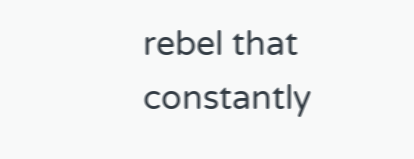rebel that constantly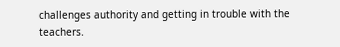challenges authority and getting in trouble with the teachers.